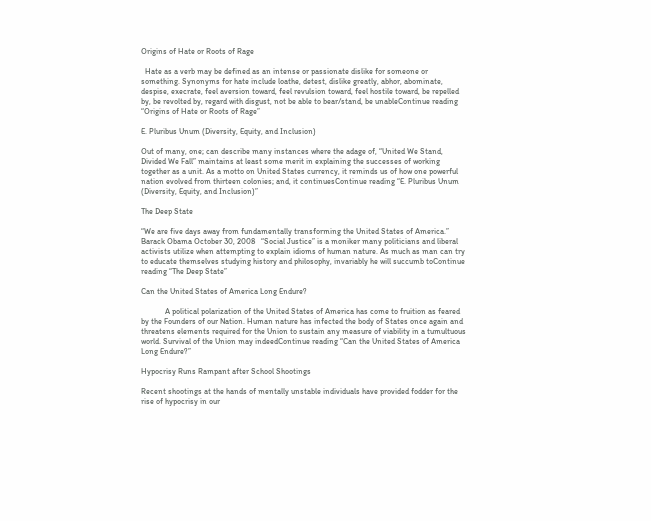Origins of Hate or Roots of Rage

  Hate as a verb may be defined as an intense or passionate dislike for someone or something. Synonyms for hate include loathe, detest, dislike greatly, abhor, abominate, despise, execrate, feel aversion toward, feel revulsion toward, feel hostile toward, be repelled by, be revolted by, regard with disgust, not be able to bear/stand, be unableContinue reading “Origins of Hate or Roots of Rage”

E. Pluribus Unum (Diversity, Equity, and Inclusion)

Out of many, one; can describe many instances where the adage of, “United We Stand, Divided We Fall” maintains at least some merit in explaining the successes of working together as a unit. As a motto on United States currency, it reminds us of how one powerful nation evolved from thirteen colonies; and, it continuesContinue reading “E. Pluribus Unum (Diversity, Equity, and Inclusion)”

The Deep State

“We are five days away from fundamentally transforming the United States of America.” Barack Obama October 30, 2008   “Social Justice” is a moniker many politicians and liberal activists utilize when attempting to explain idioms of human nature. As much as man can try to educate themselves studying history and philosophy, invariably he will succumb toContinue reading “The Deep State”

Can the United States of America Long Endure?

            A political polarization of the United States of America has come to fruition as feared by the Founders of our Nation. Human nature has infected the body of States once again and threatens elements required for the Union to sustain any measure of viability in a tumultuous world. Survival of the Union may indeedContinue reading “Can the United States of America Long Endure?”

Hypocrisy Runs Rampant after School Shootings

Recent shootings at the hands of mentally unstable individuals have provided fodder for the rise of hypocrisy in our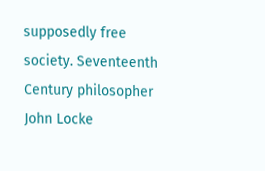supposedly free society. Seventeenth Century philosopher John Locke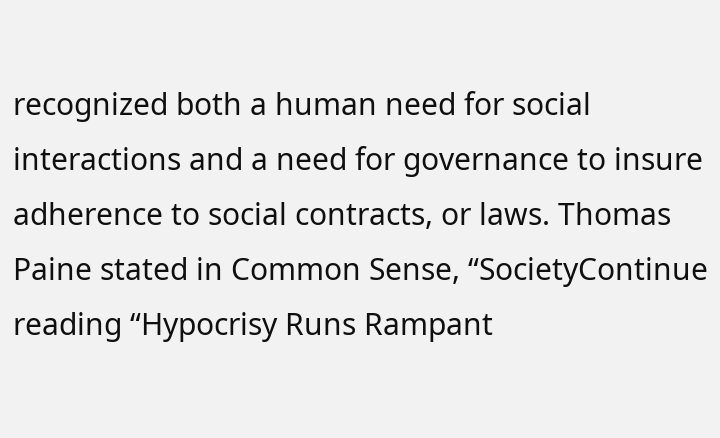recognized both a human need for social interactions and a need for governance to insure adherence to social contracts, or laws. Thomas Paine stated in Common Sense, “SocietyContinue reading “Hypocrisy Runs Rampant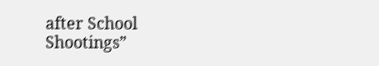after School Shootings”